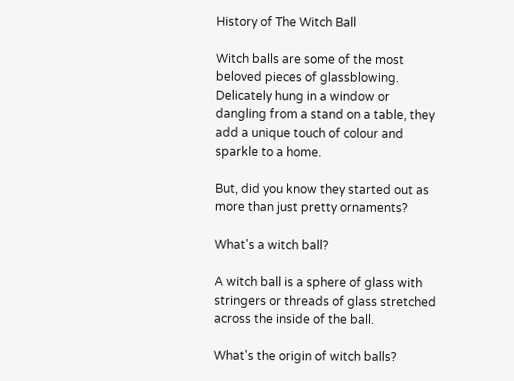History of The Witch Ball

Witch balls are some of the most beloved pieces of glassblowing. Delicately hung in a window or dangling from a stand on a table, they add a unique touch of colour and sparkle to a home.

But, did you know they started out as more than just pretty ornaments?

What's a witch ball?

A witch ball is a sphere of glass with stringers or threads of glass stretched across the inside of the ball.

What's the origin of witch balls?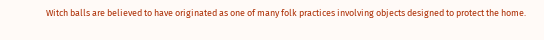Witch balls are believed to have originated as one of many folk practices involving objects designed to protect the home.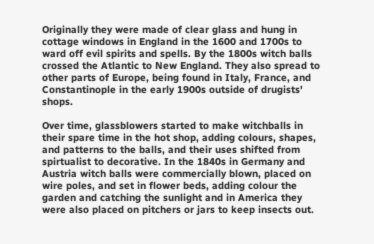Originally they were made of clear glass and hung in cottage windows in England in the 1600 and 1700s to ward off evil spirits and spells. By the 1800s witch balls crossed the Atlantic to New England. They also spread to other parts of Europe, being found in Italy, France, and Constantinople in the early 1900s outside of drugists' shops.

Over time, glassblowers started to make witchballs in their spare time in the hot shop, adding colours, shapes, and patterns to the balls, and their uses shifted from spirtualist to decorative. In the 1840s in Germany and Austria witch balls were commercially blown, placed on wire poles, and set in flower beds, adding colour the garden and catching the sunlight and in America they were also placed on pitchers or jars to keep insects out.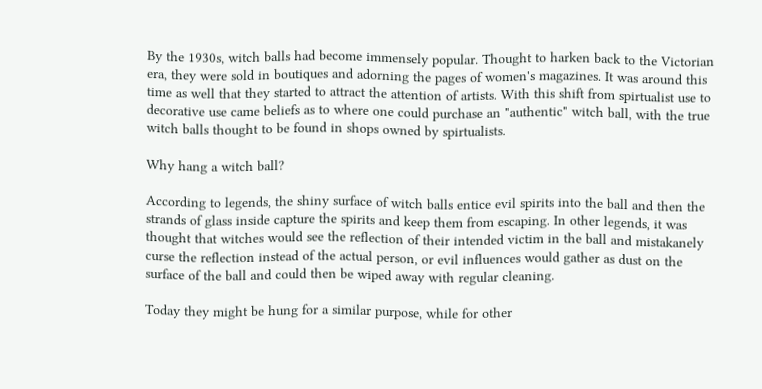By the 1930s, witch balls had become immensely popular. Thought to harken back to the Victorian era, they were sold in boutiques and adorning the pages of women's magazines. It was around this time as well that they started to attract the attention of artists. With this shift from spirtualist use to decorative use came beliefs as to where one could purchase an "authentic" witch ball, with the true witch balls thought to be found in shops owned by spirtualists.

Why hang a witch ball?

According to legends, the shiny surface of witch balls entice evil spirits into the ball and then the strands of glass inside capture the spirits and keep them from escaping. In other legends, it was thought that witches would see the reflection of their intended victim in the ball and mistakanely curse the reflection instead of the actual person, or evil influences would gather as dust on the surface of the ball and could then be wiped away with regular cleaning.

Today they might be hung for a similar purpose, while for other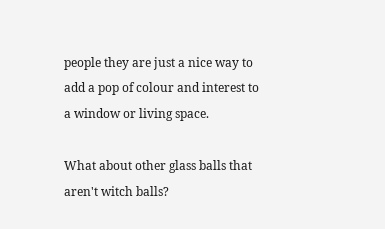people they are just a nice way to add a pop of colour and interest to a window or living space.

What about other glass balls that aren't witch balls?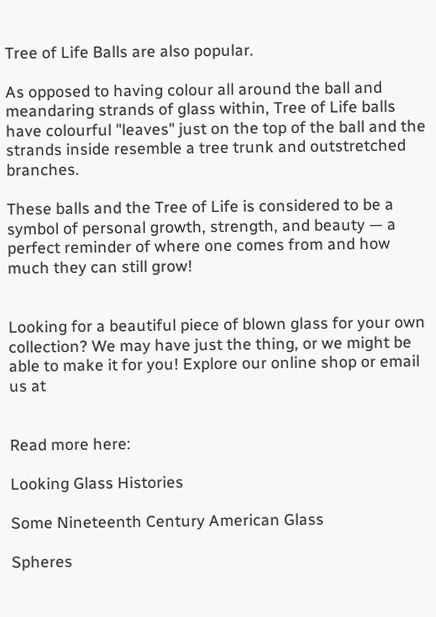Tree of Life Balls are also popular.

As opposed to having colour all around the ball and meandaring strands of glass within, Tree of Life balls have colourful "leaves" just on the top of the ball and the strands inside resemble a tree trunk and outstretched branches.

These balls and the Tree of Life is considered to be a symbol of personal growth, strength, and beauty — a perfect reminder of where one comes from and how much they can still grow!


Looking for a beautiful piece of blown glass for your own collection? We may have just the thing, or we might be able to make it for you! Explore our online shop or email us at


Read more here:

Looking Glass Histories

Some Nineteenth Century American Glass

Spheres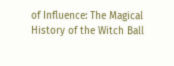of Influence: The Magical History of the Witch Ball